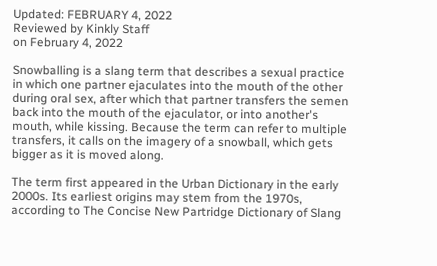Updated: FEBRUARY 4, 2022
Reviewed by Kinkly Staff
on February 4, 2022

Snowballing is a slang term that describes a sexual practice in which one partner ejaculates into the mouth of the other during oral sex, after which that partner transfers the semen back into the mouth of the ejaculator, or into another's mouth, while kissing. Because the term can refer to multiple transfers, it calls on the imagery of a snowball, which gets bigger as it is moved along.

The term first appeared in the Urban Dictionary in the early 2000s. Its earliest origins may stem from the 1970s, according to The Concise New Partridge Dictionary of Slang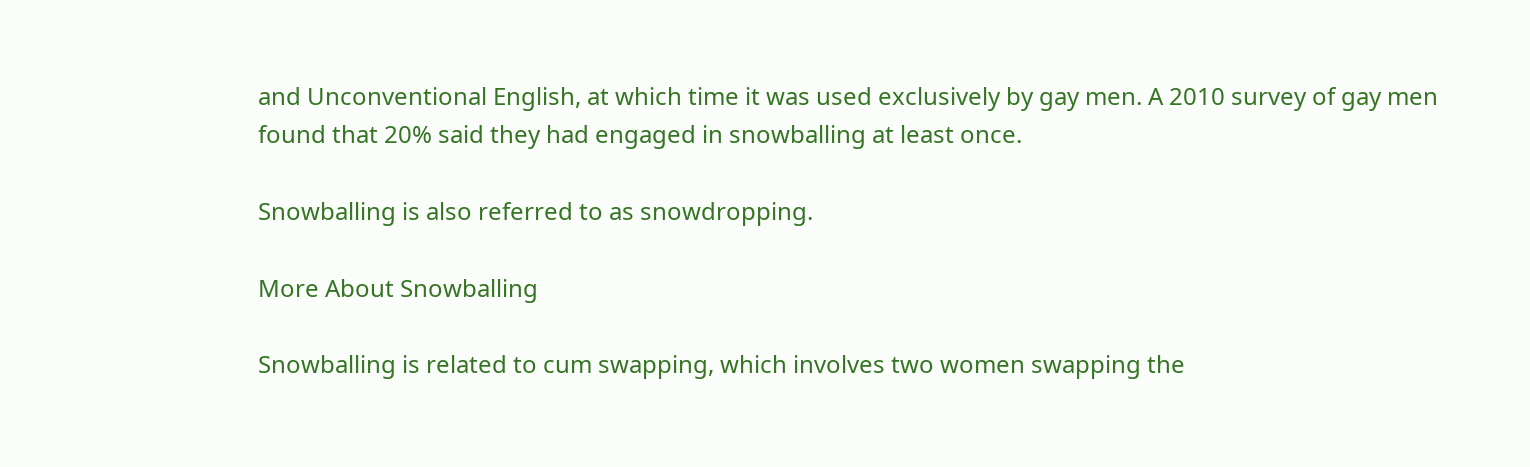and Unconventional English, at which time it was used exclusively by gay men. A 2010 survey of gay men found that 20% said they had engaged in snowballing at least once.

Snowballing is also referred to as snowdropping.

More About Snowballing

Snowballing is related to cum swapping, which involves two women swapping the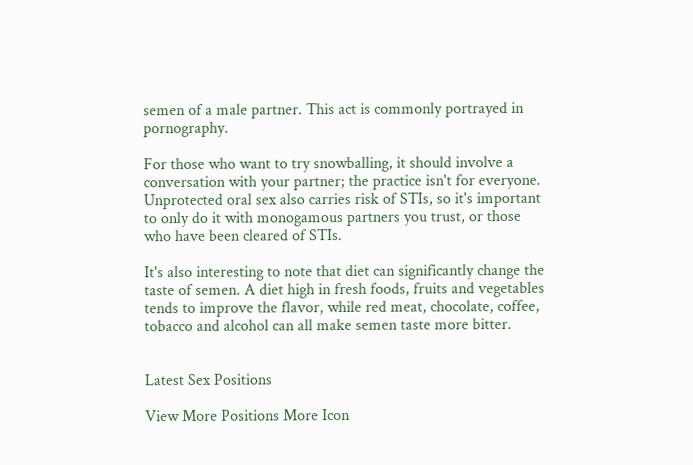semen of a male partner. This act is commonly portrayed in pornography.

For those who want to try snowballing, it should involve a conversation with your partner; the practice isn't for everyone. Unprotected oral sex also carries risk of STIs, so it's important to only do it with monogamous partners you trust, or those who have been cleared of STIs.

It's also interesting to note that diet can significantly change the taste of semen. A diet high in fresh foods, fruits and vegetables tends to improve the flavor, while red meat, chocolate, coffee, tobacco and alcohol can all make semen taste more bitter.


Latest Sex Positions

View More Positions More Icon